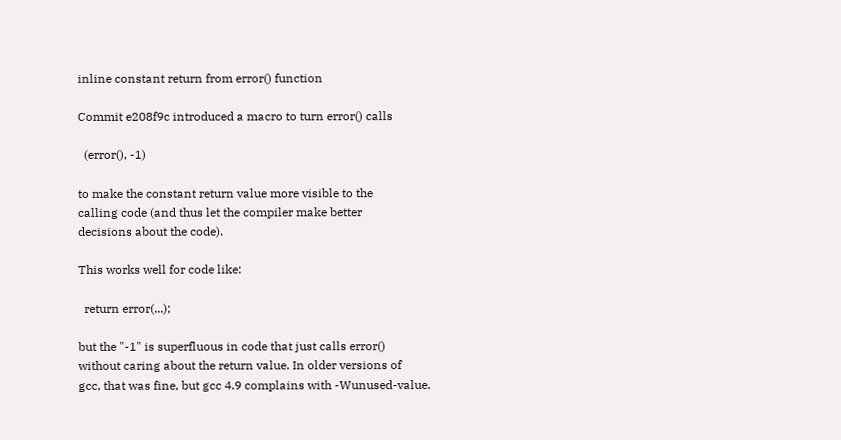inline constant return from error() function

Commit e208f9c introduced a macro to turn error() calls

  (error(), -1)

to make the constant return value more visible to the
calling code (and thus let the compiler make better
decisions about the code).

This works well for code like:

  return error(...);

but the "-1" is superfluous in code that just calls error()
without caring about the return value. In older versions of
gcc, that was fine, but gcc 4.9 complains with -Wunused-value.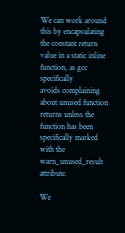We can work around this by encapsulating the constant return
value in a static inline function, as gcc specifically
avoids complaining about unused function returns unless the
function has been specifically marked with the
warn_unused_result attribute.

We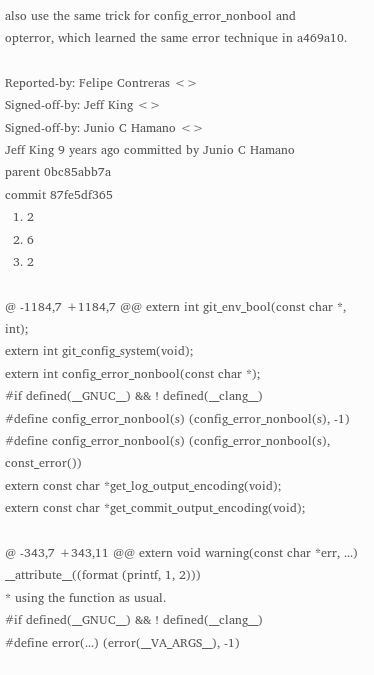also use the same trick for config_error_nonbool and
opterror, which learned the same error technique in a469a10.

Reported-by: Felipe Contreras <>
Signed-off-by: Jeff King <>
Signed-off-by: Junio C Hamano <>
Jeff King 9 years ago committed by Junio C Hamano
parent 0bc85abb7a
commit 87fe5df365
  1. 2
  2. 6
  3. 2

@ -1184,7 +1184,7 @@ extern int git_env_bool(const char *, int);
extern int git_config_system(void);
extern int config_error_nonbool(const char *);
#if defined(__GNUC__) && ! defined(__clang__)
#define config_error_nonbool(s) (config_error_nonbool(s), -1)
#define config_error_nonbool(s) (config_error_nonbool(s), const_error())
extern const char *get_log_output_encoding(void);
extern const char *get_commit_output_encoding(void);

@ -343,7 +343,11 @@ extern void warning(const char *err, ...) __attribute__((format (printf, 1, 2)))
* using the function as usual.
#if defined(__GNUC__) && ! defined(__clang__)
#define error(...) (error(__VA_ARGS__), -1)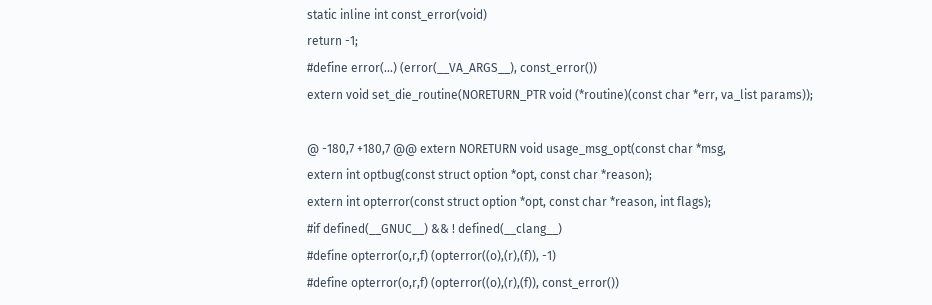static inline int const_error(void)
return -1;
#define error(...) (error(__VA_ARGS__), const_error())
extern void set_die_routine(NORETURN_PTR void (*routine)(const char *err, va_list params));

@ -180,7 +180,7 @@ extern NORETURN void usage_msg_opt(const char *msg,
extern int optbug(const struct option *opt, const char *reason);
extern int opterror(const struct option *opt, const char *reason, int flags);
#if defined(__GNUC__) && ! defined(__clang__)
#define opterror(o,r,f) (opterror((o),(r),(f)), -1)
#define opterror(o,r,f) (opterror((o),(r),(f)), const_error())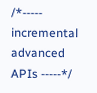/*----- incremental advanced APIs -----*/